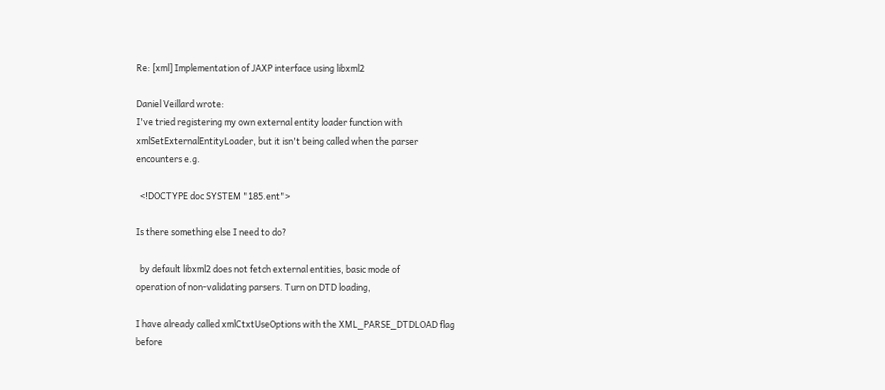Re: [xml] Implementation of JAXP interface using libxml2

Daniel Veillard wrote:
I've tried registering my own external entity loader function with
xmlSetExternalEntityLoader, but it isn't being called when the parser
encounters e.g.

  <!DOCTYPE doc SYSTEM "185.ent">

Is there something else I need to do?

  by default libxml2 does not fetch external entities, basic mode of
operation of non-validating parsers. Turn on DTD loading,

I have already called xmlCtxtUseOptions with the XML_PARSE_DTDLOAD flag
before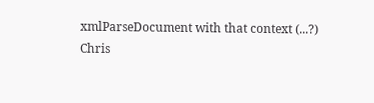xmlParseDocument with that context (...?)
Chris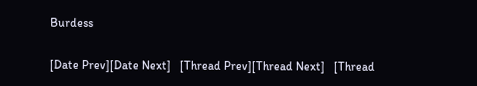Burdess

[Date Prev][Date Next]   [Thread Prev][Thread Next]   [Thread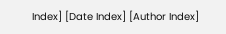Index] [Date Index] [Author Index]